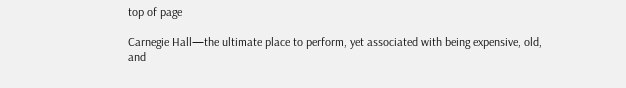top of page

Carnegie Hall—the ultimate place to perform, yet associated with being expensive, old, and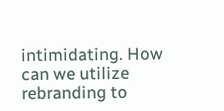intimidating. How can we utilize rebranding to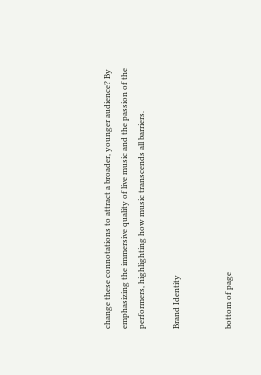change these connotations to attract a broader, younger audience? By emphasizing the immersive quality of live music and the passion of the performers, highlighting how music transcends all barriers.

Brand Identity


bottom of page